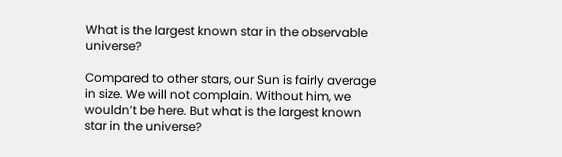What is the largest known star in the observable universe?

Compared to other stars, our Sun is fairly average in size. We will not complain. Without him, we wouldn’t be here. But what is the largest known star in the universe?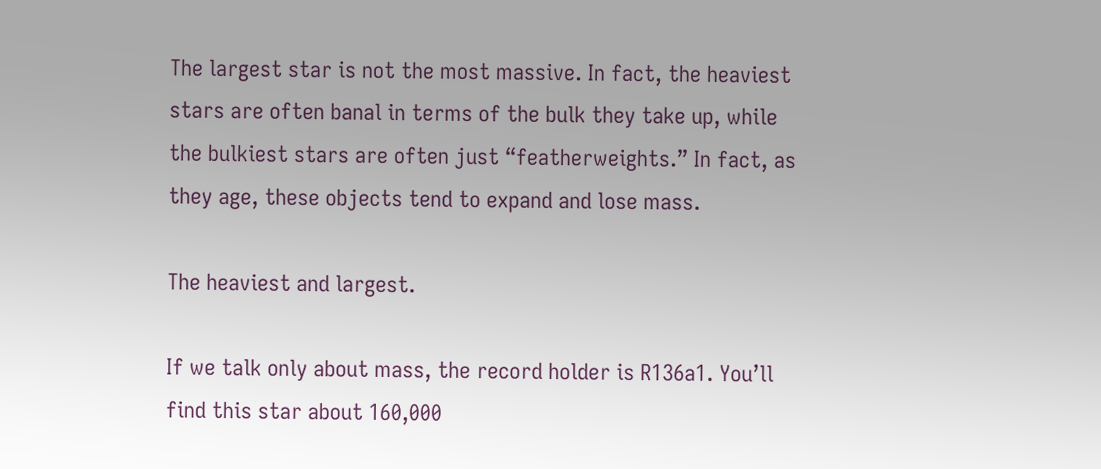The largest star is not the most massive. In fact, the heaviest stars are often banal in terms of the bulk they take up, while the bulkiest stars are often just “featherweights.” In fact, as they age, these objects tend to expand and lose mass.

The heaviest and largest.

If we talk only about mass, the record holder is R136a1. You’ll find this star about 160,000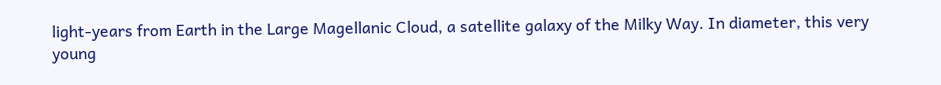light-years from Earth in the Large Magellanic Cloud, a satellite galaxy of the Milky Way. In diameter, this very young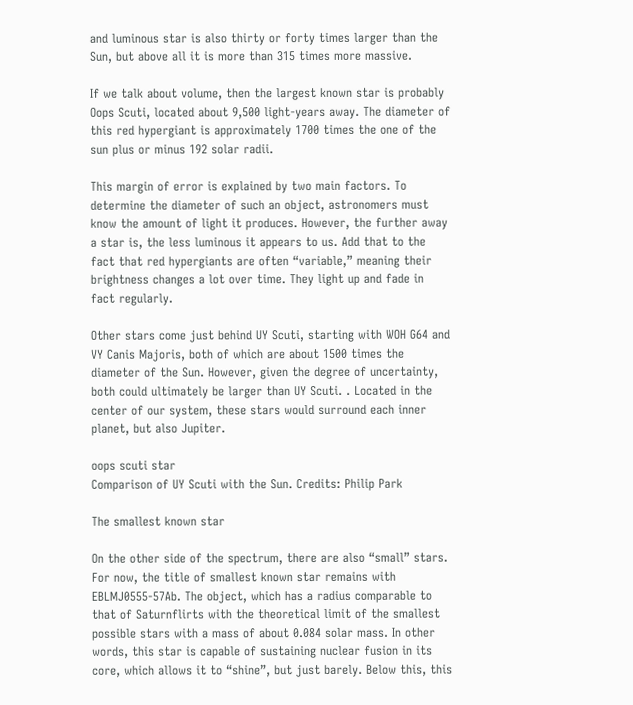and luminous star is also thirty or forty times larger than the Sun, but above all it is more than 315 times more massive.

If we talk about volume, then the largest known star is probably Oops Scuti, located about 9,500 light-years away. The diameter of this red hypergiant is approximately 1700 times the one of the sun plus or minus 192 solar radii.

This margin of error is explained by two main factors. To determine the diameter of such an object, astronomers must know the amount of light it produces. However, the further away a star is, the less luminous it appears to us. Add that to the fact that red hypergiants are often “variable,” meaning their brightness changes a lot over time. They light up and fade in fact regularly.

Other stars come just behind UY Scuti, starting with WOH G64 and VY Canis Majoris, both of which are about 1500 times the diameter of the Sun. However, given the degree of uncertainty, both could ultimately be larger than UY Scuti. . Located in the center of our system, these stars would surround each inner planet, but also Jupiter.

oops scuti star
Comparison of UY Scuti with the Sun. Credits: Philip Park

The smallest known star

On the other side of the spectrum, there are also “small” stars. For now, the title of smallest known star remains with EBLMJ0555-57Ab. The object, which has a radius comparable to that of Saturnflirts with the theoretical limit of the smallest possible stars with a mass of about 0.084 solar mass. In other words, this star is capable of sustaining nuclear fusion in its core, which allows it to “shine”, but just barely. Below this, this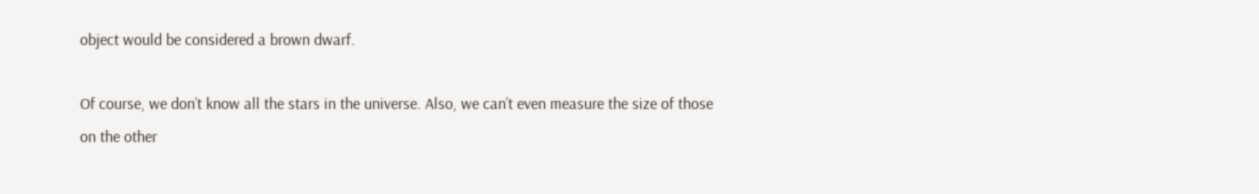object would be considered a brown dwarf.

Of course, we don’t know all the stars in the universe. Also, we can’t even measure the size of those on the other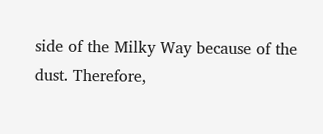side of the Milky Way because of the dust. Therefore,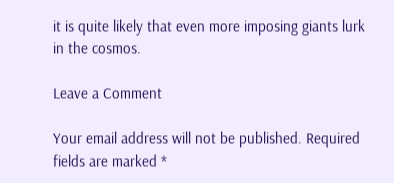it is quite likely that even more imposing giants lurk in the cosmos.

Leave a Comment

Your email address will not be published. Required fields are marked *